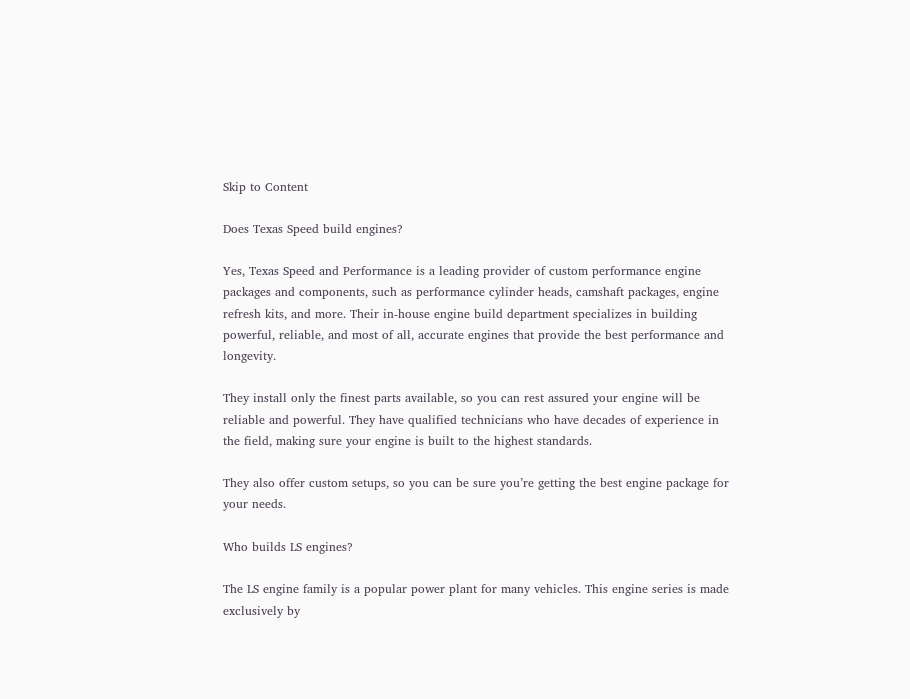Skip to Content

Does Texas Speed build engines?

Yes, Texas Speed and Performance is a leading provider of custom performance engine packages and components, such as performance cylinder heads, camshaft packages, engine refresh kits, and more. Their in-house engine build department specializes in building powerful, reliable, and most of all, accurate engines that provide the best performance and longevity.

They install only the finest parts available, so you can rest assured your engine will be reliable and powerful. They have qualified technicians who have decades of experience in the field, making sure your engine is built to the highest standards.

They also offer custom setups, so you can be sure you’re getting the best engine package for your needs.

Who builds LS engines?

The LS engine family is a popular power plant for many vehicles. This engine series is made exclusively by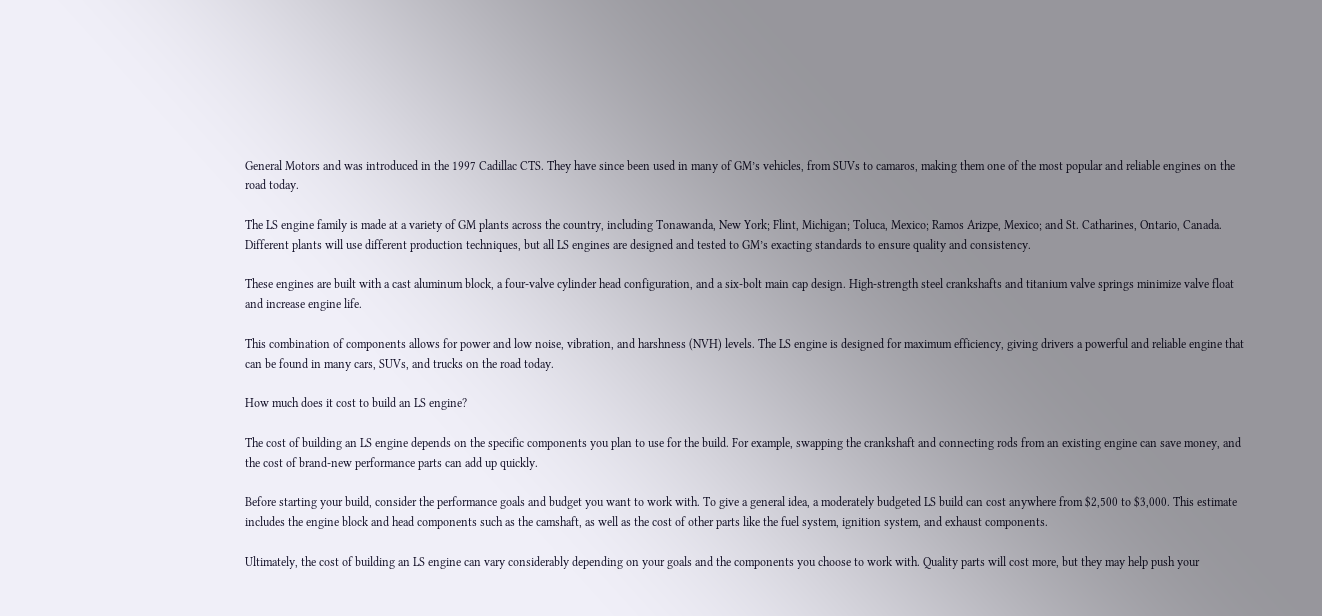General Motors and was introduced in the 1997 Cadillac CTS. They have since been used in many of GM’s vehicles, from SUVs to camaros, making them one of the most popular and reliable engines on the road today.

The LS engine family is made at a variety of GM plants across the country, including Tonawanda, New York; Flint, Michigan; Toluca, Mexico; Ramos Arizpe, Mexico; and St. Catharines, Ontario, Canada. Different plants will use different production techniques, but all LS engines are designed and tested to GM’s exacting standards to ensure quality and consistency.

These engines are built with a cast aluminum block, a four-valve cylinder head configuration, and a six-bolt main cap design. High-strength steel crankshafts and titanium valve springs minimize valve float and increase engine life.

This combination of components allows for power and low noise, vibration, and harshness (NVH) levels. The LS engine is designed for maximum efficiency, giving drivers a powerful and reliable engine that can be found in many cars, SUVs, and trucks on the road today.

How much does it cost to build an LS engine?

The cost of building an LS engine depends on the specific components you plan to use for the build. For example, swapping the crankshaft and connecting rods from an existing engine can save money, and the cost of brand-new performance parts can add up quickly.

Before starting your build, consider the performance goals and budget you want to work with. To give a general idea, a moderately budgeted LS build can cost anywhere from $2,500 to $3,000. This estimate includes the engine block and head components such as the camshaft, as well as the cost of other parts like the fuel system, ignition system, and exhaust components.

Ultimately, the cost of building an LS engine can vary considerably depending on your goals and the components you choose to work with. Quality parts will cost more, but they may help push your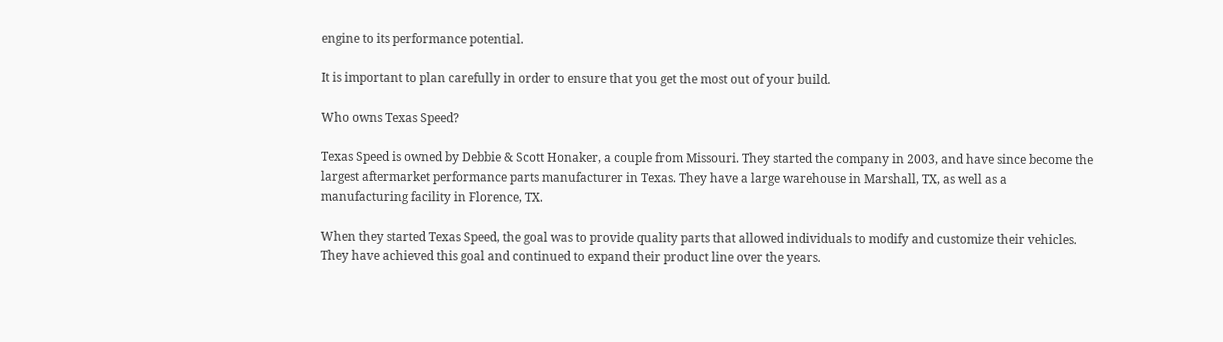engine to its performance potential.

It is important to plan carefully in order to ensure that you get the most out of your build.

Who owns Texas Speed?

Texas Speed is owned by Debbie & Scott Honaker, a couple from Missouri. They started the company in 2003, and have since become the largest aftermarket performance parts manufacturer in Texas. They have a large warehouse in Marshall, TX, as well as a manufacturing facility in Florence, TX.

When they started Texas Speed, the goal was to provide quality parts that allowed individuals to modify and customize their vehicles. They have achieved this goal and continued to expand their product line over the years.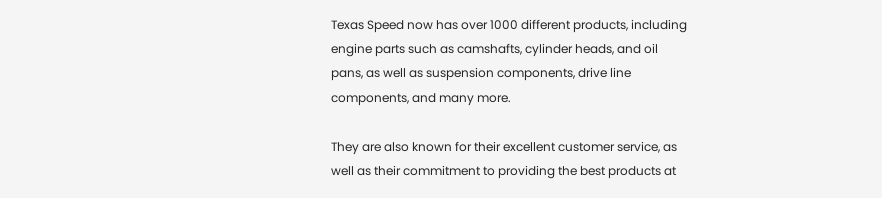Texas Speed now has over 1000 different products, including engine parts such as camshafts, cylinder heads, and oil pans, as well as suspension components, drive line components, and many more.

They are also known for their excellent customer service, as well as their commitment to providing the best products at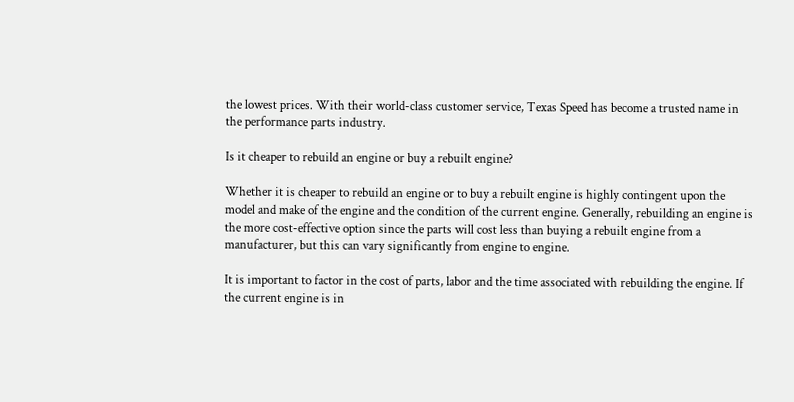the lowest prices. With their world-class customer service, Texas Speed has become a trusted name in the performance parts industry.

Is it cheaper to rebuild an engine or buy a rebuilt engine?

Whether it is cheaper to rebuild an engine or to buy a rebuilt engine is highly contingent upon the model and make of the engine and the condition of the current engine. Generally, rebuilding an engine is the more cost-effective option since the parts will cost less than buying a rebuilt engine from a manufacturer, but this can vary significantly from engine to engine.

It is important to factor in the cost of parts, labor and the time associated with rebuilding the engine. If the current engine is in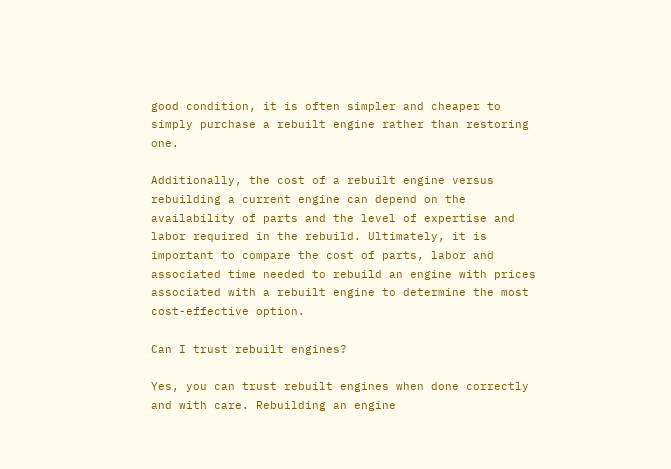good condition, it is often simpler and cheaper to simply purchase a rebuilt engine rather than restoring one.

Additionally, the cost of a rebuilt engine versus rebuilding a current engine can depend on the availability of parts and the level of expertise and labor required in the rebuild. Ultimately, it is important to compare the cost of parts, labor and associated time needed to rebuild an engine with prices associated with a rebuilt engine to determine the most cost-effective option.

Can I trust rebuilt engines?

Yes, you can trust rebuilt engines when done correctly and with care. Rebuilding an engine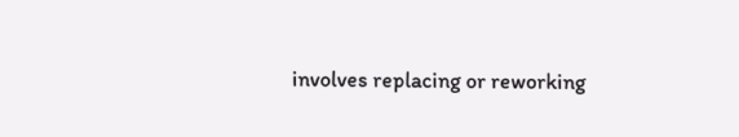involves replacing or reworking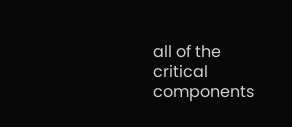all of the critical components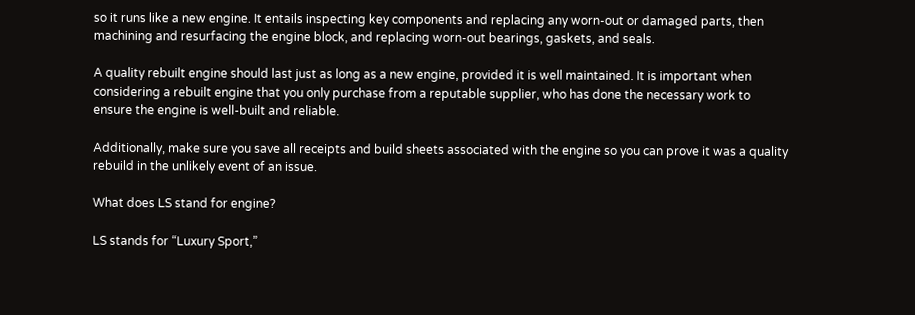so it runs like a new engine. It entails inspecting key components and replacing any worn-out or damaged parts, then machining and resurfacing the engine block, and replacing worn-out bearings, gaskets, and seals.

A quality rebuilt engine should last just as long as a new engine, provided it is well maintained. It is important when considering a rebuilt engine that you only purchase from a reputable supplier, who has done the necessary work to ensure the engine is well-built and reliable.

Additionally, make sure you save all receipts and build sheets associated with the engine so you can prove it was a quality rebuild in the unlikely event of an issue.

What does LS stand for engine?

LS stands for “Luxury Sport,”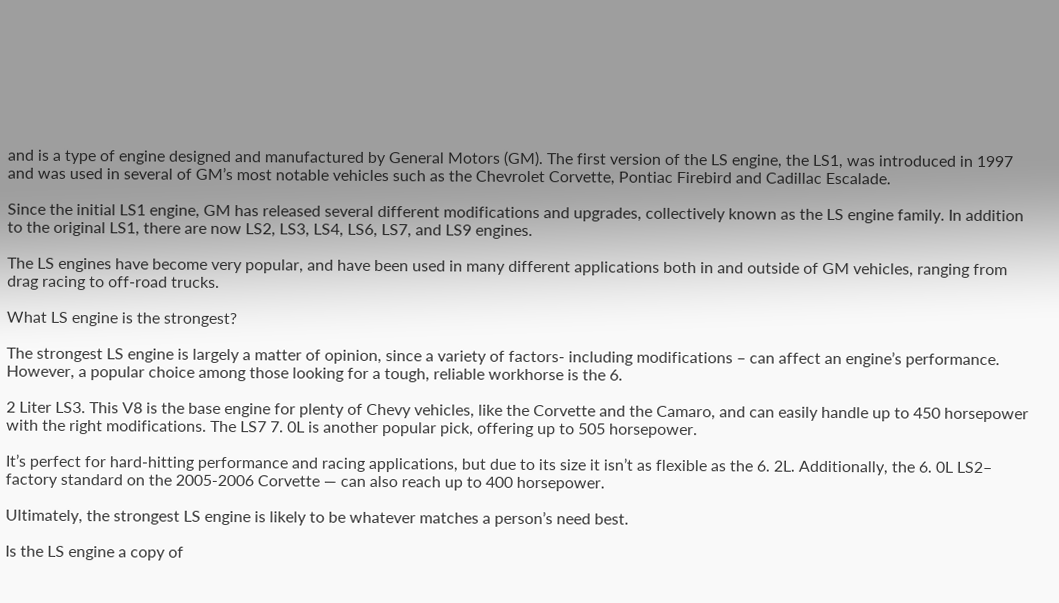and is a type of engine designed and manufactured by General Motors (GM). The first version of the LS engine, the LS1, was introduced in 1997 and was used in several of GM’s most notable vehicles such as the Chevrolet Corvette, Pontiac Firebird and Cadillac Escalade.

Since the initial LS1 engine, GM has released several different modifications and upgrades, collectively known as the LS engine family. In addition to the original LS1, there are now LS2, LS3, LS4, LS6, LS7, and LS9 engines.

The LS engines have become very popular, and have been used in many different applications both in and outside of GM vehicles, ranging from drag racing to off-road trucks.

What LS engine is the strongest?

The strongest LS engine is largely a matter of opinion, since a variety of factors- including modifications – can affect an engine’s performance. However, a popular choice among those looking for a tough, reliable workhorse is the 6.

2 Liter LS3. This V8 is the base engine for plenty of Chevy vehicles, like the Corvette and the Camaro, and can easily handle up to 450 horsepower with the right modifications. The LS7 7. 0L is another popular pick, offering up to 505 horsepower.

It’s perfect for hard-hitting performance and racing applications, but due to its size it isn’t as flexible as the 6. 2L. Additionally, the 6. 0L LS2– factory standard on the 2005-2006 Corvette — can also reach up to 400 horsepower.

Ultimately, the strongest LS engine is likely to be whatever matches a person’s need best.

Is the LS engine a copy of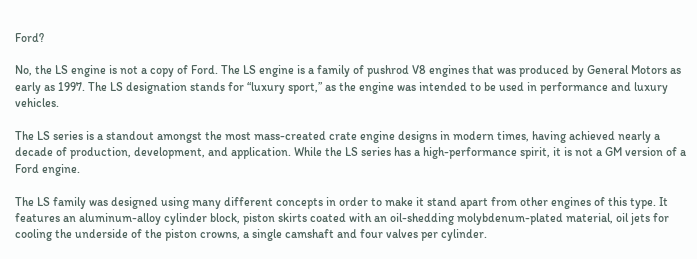Ford?

No, the LS engine is not a copy of Ford. The LS engine is a family of pushrod V8 engines that was produced by General Motors as early as 1997. The LS designation stands for “luxury sport,” as the engine was intended to be used in performance and luxury vehicles.

The LS series is a standout amongst the most mass-created crate engine designs in modern times, having achieved nearly a decade of production, development, and application. While the LS series has a high-performance spirit, it is not a GM version of a Ford engine.

The LS family was designed using many different concepts in order to make it stand apart from other engines of this type. It features an aluminum-alloy cylinder block, piston skirts coated with an oil-shedding molybdenum-plated material, oil jets for cooling the underside of the piston crowns, a single camshaft and four valves per cylinder.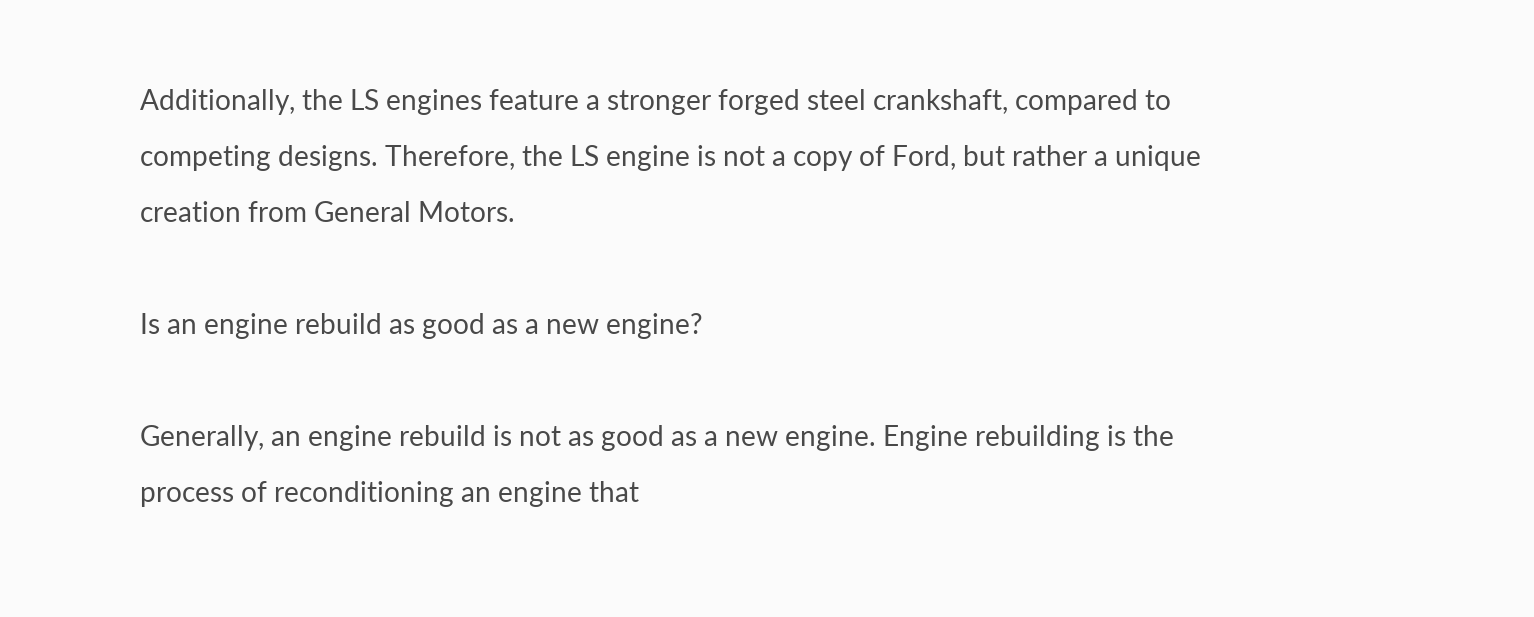Additionally, the LS engines feature a stronger forged steel crankshaft, compared to competing designs. Therefore, the LS engine is not a copy of Ford, but rather a unique creation from General Motors.

Is an engine rebuild as good as a new engine?

Generally, an engine rebuild is not as good as a new engine. Engine rebuilding is the process of reconditioning an engine that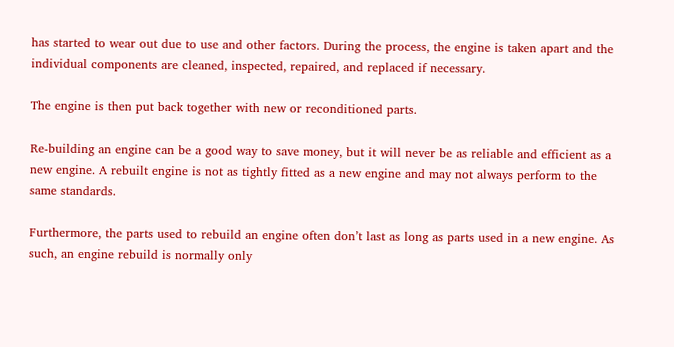has started to wear out due to use and other factors. During the process, the engine is taken apart and the individual components are cleaned, inspected, repaired, and replaced if necessary.

The engine is then put back together with new or reconditioned parts.

Re-building an engine can be a good way to save money, but it will never be as reliable and efficient as a new engine. A rebuilt engine is not as tightly fitted as a new engine and may not always perform to the same standards.

Furthermore, the parts used to rebuild an engine often don’t last as long as parts used in a new engine. As such, an engine rebuild is normally only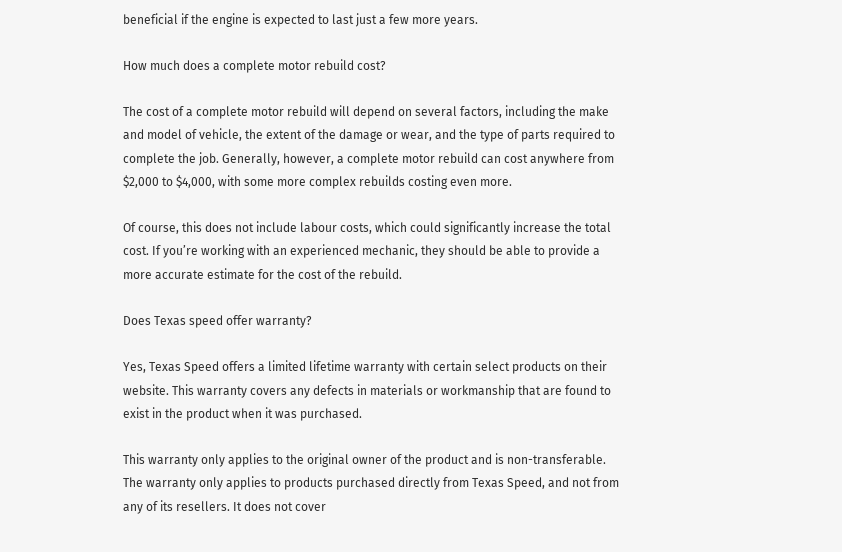beneficial if the engine is expected to last just a few more years.

How much does a complete motor rebuild cost?

The cost of a complete motor rebuild will depend on several factors, including the make and model of vehicle, the extent of the damage or wear, and the type of parts required to complete the job. Generally, however, a complete motor rebuild can cost anywhere from $2,000 to $4,000, with some more complex rebuilds costing even more.

Of course, this does not include labour costs, which could significantly increase the total cost. If you’re working with an experienced mechanic, they should be able to provide a more accurate estimate for the cost of the rebuild.

Does Texas speed offer warranty?

Yes, Texas Speed offers a limited lifetime warranty with certain select products on their website. This warranty covers any defects in materials or workmanship that are found to exist in the product when it was purchased.

This warranty only applies to the original owner of the product and is non-transferable. The warranty only applies to products purchased directly from Texas Speed, and not from any of its resellers. It does not cover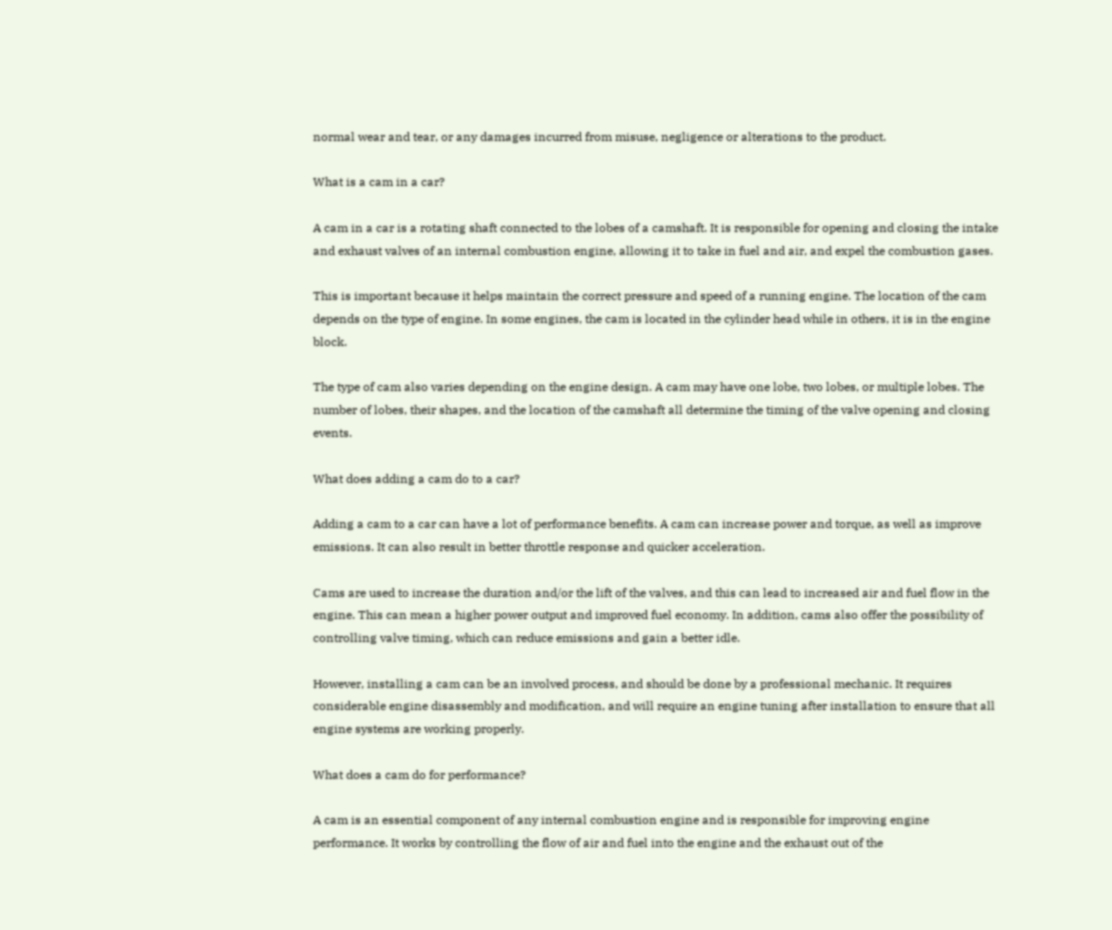normal wear and tear, or any damages incurred from misuse, negligence or alterations to the product.

What is a cam in a car?

A cam in a car is a rotating shaft connected to the lobes of a camshaft. It is responsible for opening and closing the intake and exhaust valves of an internal combustion engine, allowing it to take in fuel and air, and expel the combustion gases.

This is important because it helps maintain the correct pressure and speed of a running engine. The location of the cam depends on the type of engine. In some engines, the cam is located in the cylinder head while in others, it is in the engine block.

The type of cam also varies depending on the engine design. A cam may have one lobe, two lobes, or multiple lobes. The number of lobes, their shapes, and the location of the camshaft all determine the timing of the valve opening and closing events.

What does adding a cam do to a car?

Adding a cam to a car can have a lot of performance benefits. A cam can increase power and torque, as well as improve emissions. It can also result in better throttle response and quicker acceleration.

Cams are used to increase the duration and/or the lift of the valves, and this can lead to increased air and fuel flow in the engine. This can mean a higher power output and improved fuel economy. In addition, cams also offer the possibility of controlling valve timing, which can reduce emissions and gain a better idle.

However, installing a cam can be an involved process, and should be done by a professional mechanic. It requires considerable engine disassembly and modification, and will require an engine tuning after installation to ensure that all engine systems are working properly.

What does a cam do for performance?

A cam is an essential component of any internal combustion engine and is responsible for improving engine performance. It works by controlling the flow of air and fuel into the engine and the exhaust out of the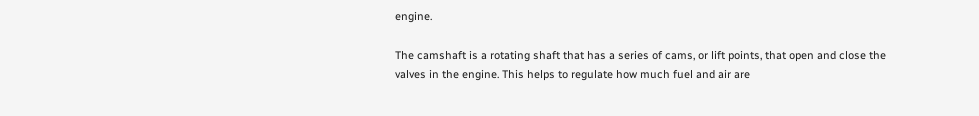engine.

The camshaft is a rotating shaft that has a series of cams, or lift points, that open and close the valves in the engine. This helps to regulate how much fuel and air are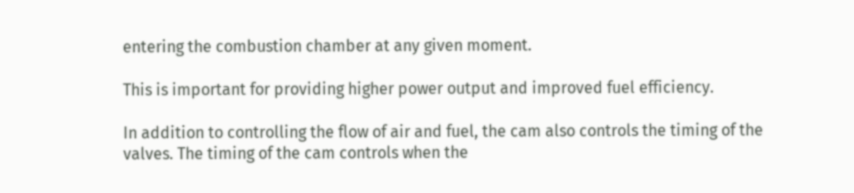entering the combustion chamber at any given moment.

This is important for providing higher power output and improved fuel efficiency.

In addition to controlling the flow of air and fuel, the cam also controls the timing of the valves. The timing of the cam controls when the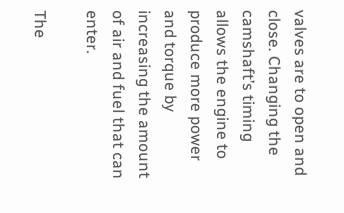valves are to open and close. Changing the camshaft’s timing allows the engine to produce more power and torque by increasing the amount of air and fuel that can enter.

The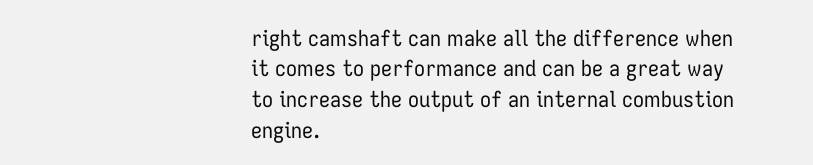right camshaft can make all the difference when it comes to performance and can be a great way to increase the output of an internal combustion engine.